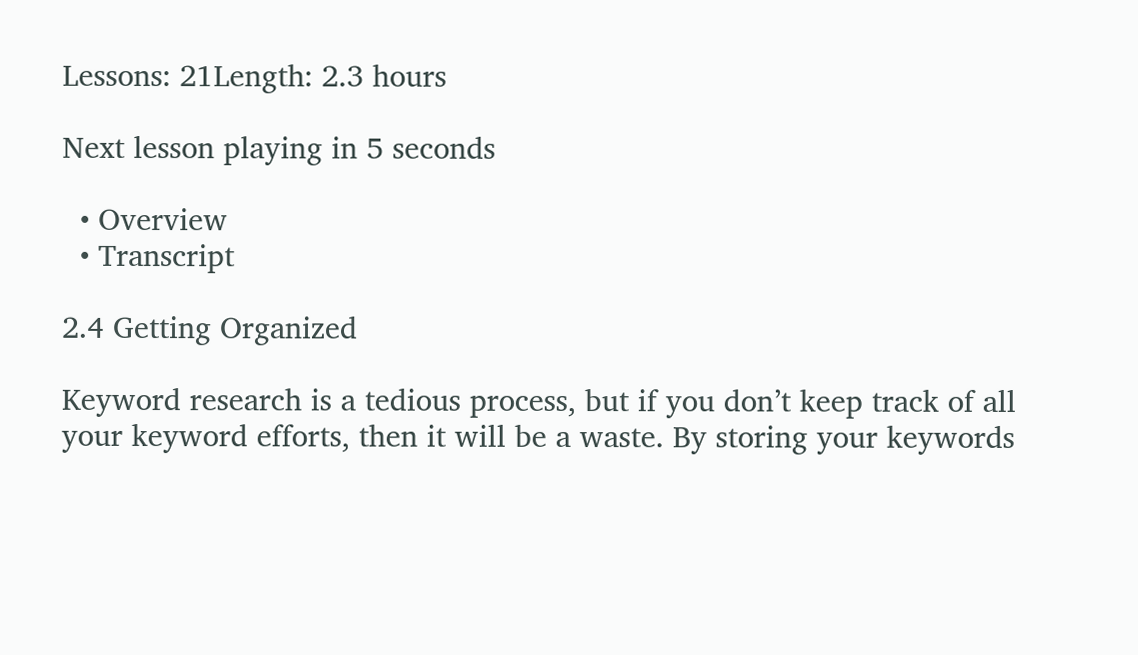Lessons: 21Length: 2.3 hours

Next lesson playing in 5 seconds

  • Overview
  • Transcript

2.4 Getting Organized

Keyword research is a tedious process, but if you don’t keep track of all your keyword efforts, then it will be a waste. By storing your keywords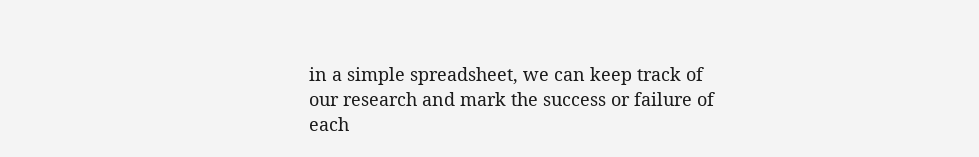in a simple spreadsheet, we can keep track of our research and mark the success or failure of each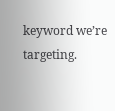keyword we’re targeting.